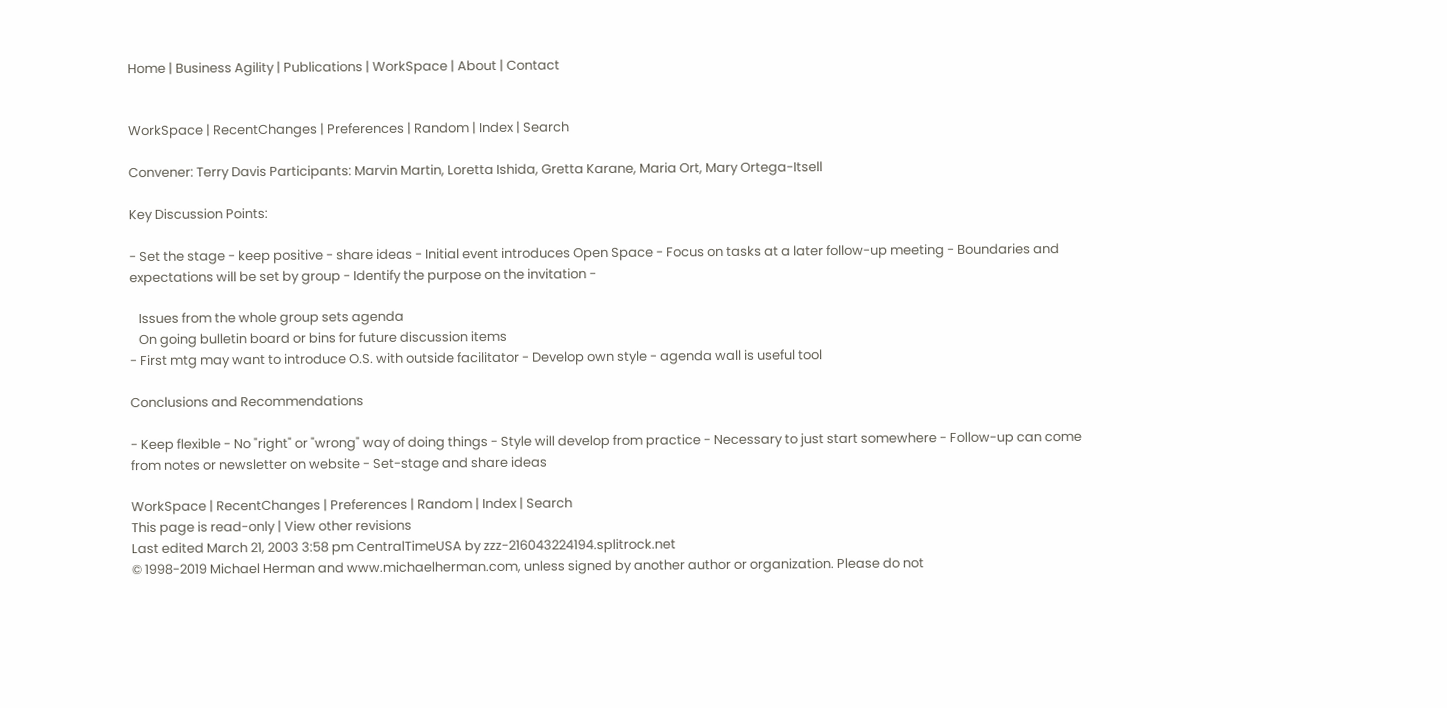Home | Business Agility | Publications | WorkSpace | About | Contact


WorkSpace | RecentChanges | Preferences | Random | Index | Search

Convener: Terry Davis Participants: Marvin Martin, Loretta Ishida, Gretta Karane, Maria Ort, Mary Ortega-Itsell

Key Discussion Points:

- Set the stage - keep positive - share ideas - Initial event introduces Open Space - Focus on tasks at a later follow-up meeting - Boundaries and expectations will be set by group - Identify the purpose on the invitation -

   Issues from the whole group sets agenda
   On going bulletin board or bins for future discussion items
- First mtg may want to introduce O.S. with outside facilitator - Develop own style - agenda wall is useful tool

Conclusions and Recommendations

- Keep flexible - No "right" or "wrong" way of doing things - Style will develop from practice - Necessary to just start somewhere - Follow-up can come from notes or newsletter on website - Set-stage and share ideas

WorkSpace | RecentChanges | Preferences | Random | Index | Search
This page is read-only | View other revisions
Last edited March 21, 2003 3:58 pm CentralTimeUSA by zzz-216043224194.splitrock.net
© 1998-2019 Michael Herman and www.michaelherman.com, unless signed by another author or organization. Please do not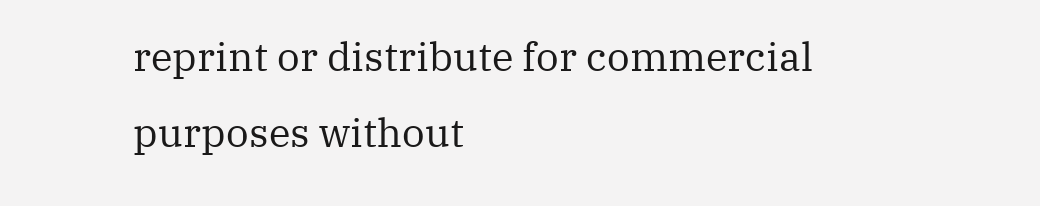reprint or distribute for commercial purposes without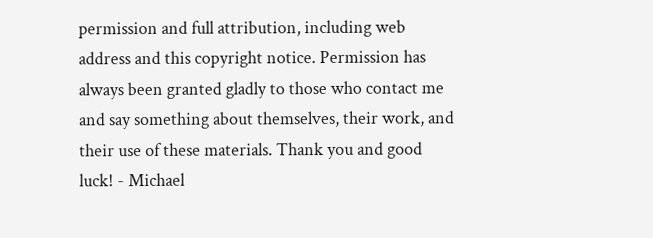permission and full attribution, including web address and this copyright notice. Permission has always been granted gladly to those who contact me and say something about themselves, their work, and their use of these materials. Thank you and good luck! - Michael